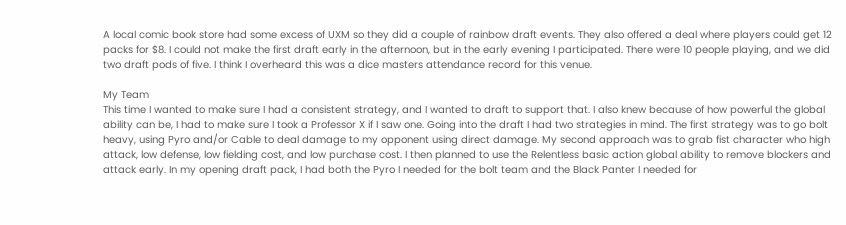A local comic book store had some excess of UXM so they did a couple of rainbow draft events. They also offered a deal where players could get 12 packs for $8. I could not make the first draft early in the afternoon, but in the early evening I participated. There were 10 people playing, and we did two draft pods of five. I think I overheard this was a dice masters attendance record for this venue.

My Team
This time I wanted to make sure I had a consistent strategy, and I wanted to draft to support that. I also knew because of how powerful the global ability can be, I had to make sure I took a Professor X if I saw one. Going into the draft I had two strategies in mind. The first strategy was to go bolt heavy, using Pyro and/or Cable to deal damage to my opponent using direct damage. My second approach was to grab fist character who high attack, low defense, low fielding cost, and low purchase cost. I then planned to use the Relentless basic action global ability to remove blockers and attack early. In my opening draft pack, I had both the Pyro I needed for the bolt team and the Black Panter I needed for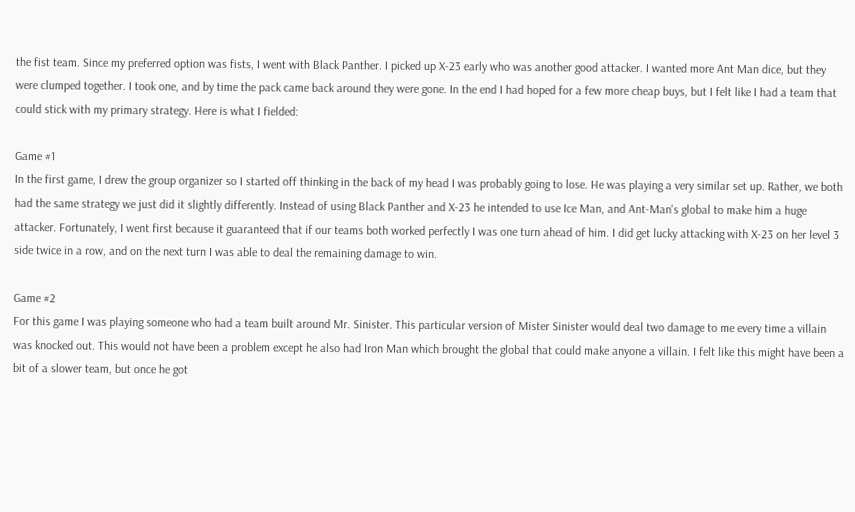the fist team. Since my preferred option was fists, I went with Black Panther. I picked up X-23 early who was another good attacker. I wanted more Ant Man dice, but they were clumped together. I took one, and by time the pack came back around they were gone. In the end I had hoped for a few more cheap buys, but I felt like I had a team that could stick with my primary strategy. Here is what I fielded:

Game #1
In the first game, I drew the group organizer so I started off thinking in the back of my head I was probably going to lose. He was playing a very similar set up. Rather, we both had the same strategy we just did it slightly differently. Instead of using Black Panther and X-23 he intended to use Ice Man, and Ant-Man's global to make him a huge attacker. Fortunately, I went first because it guaranteed that if our teams both worked perfectly I was one turn ahead of him. I did get lucky attacking with X-23 on her level 3 side twice in a row, and on the next turn I was able to deal the remaining damage to win.

Game #2
For this game I was playing someone who had a team built around Mr. Sinister. This particular version of Mister Sinister would deal two damage to me every time a villain was knocked out. This would not have been a problem except he also had Iron Man which brought the global that could make anyone a villain. I felt like this might have been a bit of a slower team, but once he got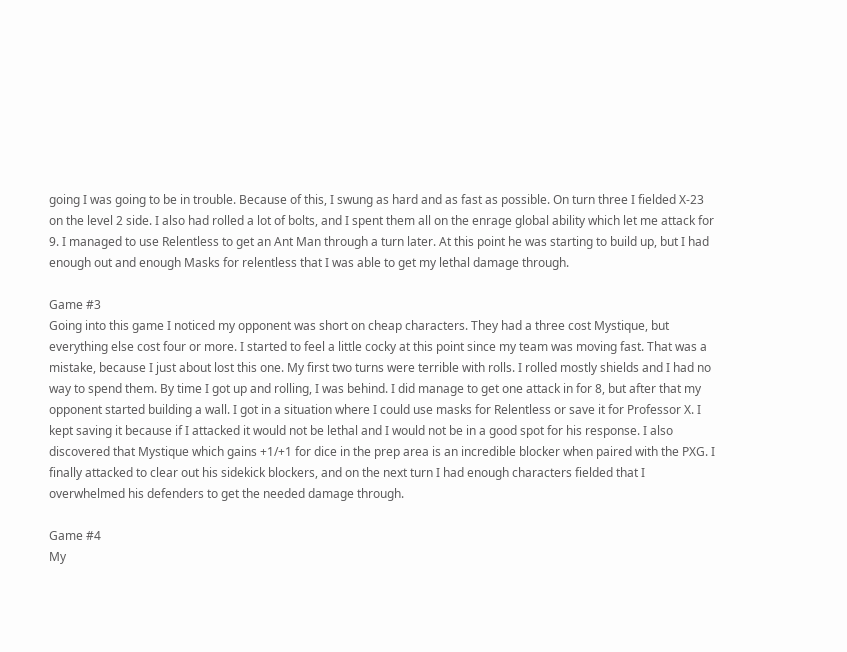going I was going to be in trouble. Because of this, I swung as hard and as fast as possible. On turn three I fielded X-23 on the level 2 side. I also had rolled a lot of bolts, and I spent them all on the enrage global ability which let me attack for 9. I managed to use Relentless to get an Ant Man through a turn later. At this point he was starting to build up, but I had enough out and enough Masks for relentless that I was able to get my lethal damage through.

Game #3
Going into this game I noticed my opponent was short on cheap characters. They had a three cost Mystique, but everything else cost four or more. I started to feel a little cocky at this point since my team was moving fast. That was a mistake, because I just about lost this one. My first two turns were terrible with rolls. I rolled mostly shields and I had no way to spend them. By time I got up and rolling, I was behind. I did manage to get one attack in for 8, but after that my opponent started building a wall. I got in a situation where I could use masks for Relentless or save it for Professor X. I kept saving it because if I attacked it would not be lethal and I would not be in a good spot for his response. I also discovered that Mystique which gains +1/+1 for dice in the prep area is an incredible blocker when paired with the PXG. I finally attacked to clear out his sidekick blockers, and on the next turn I had enough characters fielded that I overwhelmed his defenders to get the needed damage through.

Game #4
My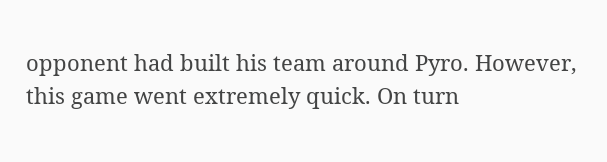opponent had built his team around Pyro. However, this game went extremely quick. On turn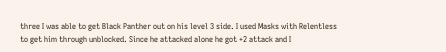three I was able to get Black Panther out on his level 3 side. I used Masks with Relentless to get him through unblocked. Since he attacked alone he got +2 attack and I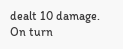dealt 10 damage. On turn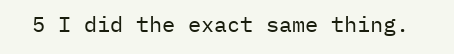5 I did the exact same thing.